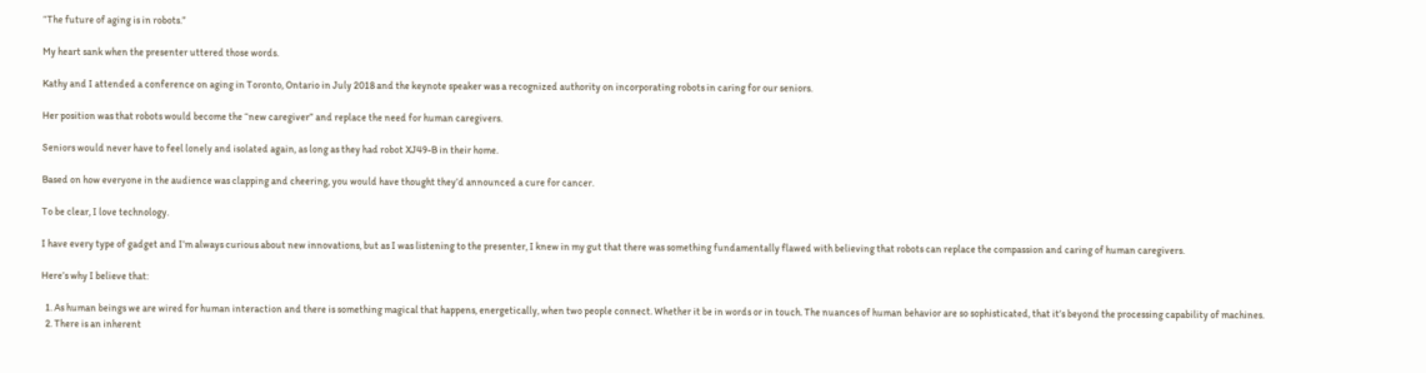“The future of aging is in robots.”

My heart sank when the presenter uttered those words.

Kathy and I attended a conference on aging in Toronto, Ontario in July 2018 and the keynote speaker was a recognized authority on incorporating robots in caring for our seniors.

Her position was that robots would become the “new caregiver” and replace the need for human caregivers.

Seniors would never have to feel lonely and isolated again, as long as they had robot XJ49-B in their home.

Based on how everyone in the audience was clapping and cheering, you would have thought they’d announced a cure for cancer.

To be clear, I love technology.

I have every type of gadget and I’m always curious about new innovations, but as I was listening to the presenter, I knew in my gut that there was something fundamentally flawed with believing that robots can replace the compassion and caring of human caregivers.

Here’s why I believe that:

  1. As human beings we are wired for human interaction and there is something magical that happens, energetically, when two people connect. Whether it be in words or in touch. The nuances of human behavior are so sophisticated, that it’s beyond the processing capability of machines.
  2. There is an inherent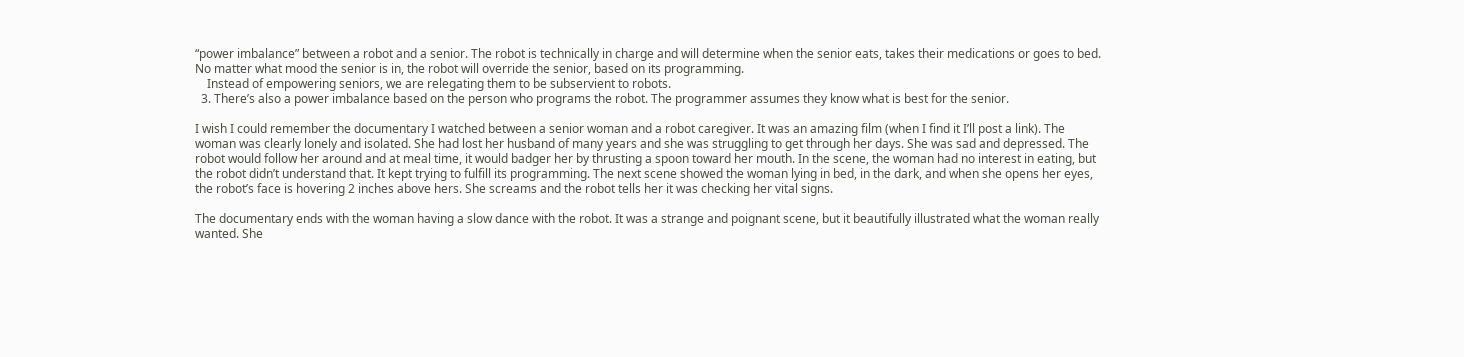“power imbalance” between a robot and a senior. The robot is technically in charge and will determine when the senior eats, takes their medications or goes to bed. No matter what mood the senior is in, the robot will override the senior, based on its programming.
    Instead of empowering seniors, we are relegating them to be subservient to robots.
  3. There’s also a power imbalance based on the person who programs the robot. The programmer assumes they know what is best for the senior.

I wish I could remember the documentary I watched between a senior woman and a robot caregiver. It was an amazing film (when I find it I’ll post a link). The woman was clearly lonely and isolated. She had lost her husband of many years and she was struggling to get through her days. She was sad and depressed. The robot would follow her around and at meal time, it would badger her by thrusting a spoon toward her mouth. In the scene, the woman had no interest in eating, but the robot didn’t understand that. It kept trying to fulfill its programming. The next scene showed the woman lying in bed, in the dark, and when she opens her eyes, the robot’s face is hovering 2 inches above hers. She screams and the robot tells her it was checking her vital signs.

The documentary ends with the woman having a slow dance with the robot. It was a strange and poignant scene, but it beautifully illustrated what the woman really wanted. She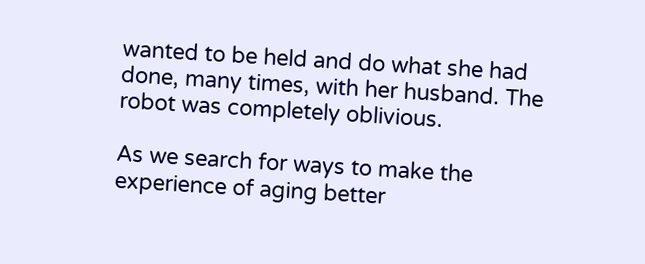wanted to be held and do what she had done, many times, with her husband. The robot was completely oblivious.

As we search for ways to make the experience of aging better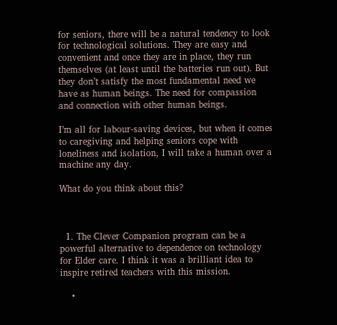for seniors, there will be a natural tendency to look for technological solutions. They are easy and convenient and once they are in place, they run themselves (at least until the batteries run out). But they don’t satisfy the most fundamental need we have as human beings. The need for compassion and connection with other human beings.

I’m all for labour-saving devices, but when it comes to caregiving and helping seniors cope with loneliness and isolation, I will take a human over a machine any day.

What do you think about this?



  1. The Clever Companion program can be a powerful alternative to dependence on technology for Elder care. I think it was a brilliant idea to inspire retired teachers with this mission.

    •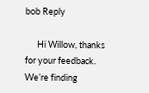bob Reply

      Hi Willow, thanks for your feedback. We’re finding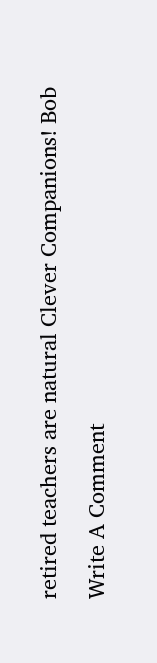retired teachers are natural Clever Companions! Bob

Write A Comment